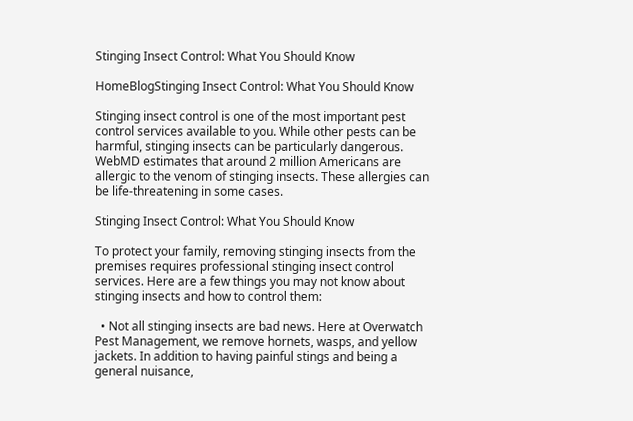Stinging Insect Control: What You Should Know

HomeBlogStinging Insect Control: What You Should Know

Stinging insect control is one of the most important pest control services available to you. While other pests can be harmful, stinging insects can be particularly dangerous. WebMD estimates that around 2 million Americans are allergic to the venom of stinging insects. These allergies can be life-threatening in some cases.

Stinging Insect Control: What You Should Know

To protect your family, removing stinging insects from the premises requires professional stinging insect control services. Here are a few things you may not know about stinging insects and how to control them:

  • Not all stinging insects are bad news. Here at Overwatch Pest Management, we remove hornets, wasps, and yellow jackets. In addition to having painful stings and being a general nuisance,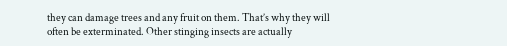they can damage trees and any fruit on them. That’s why they will often be exterminated. Other stinging insects are actually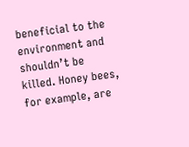beneficial to the environment and shouldn’t be killed. Honey bees, for example, are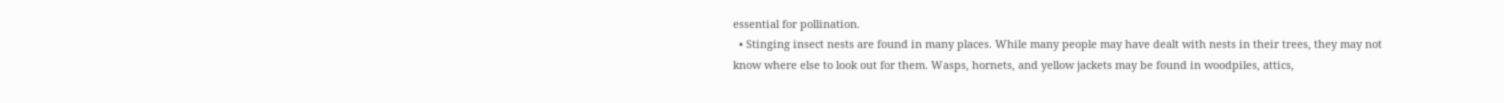essential for pollination.
  • Stinging insect nests are found in many places. While many people may have dealt with nests in their trees, they may not know where else to look out for them. Wasps, hornets, and yellow jackets may be found in woodpiles, attics,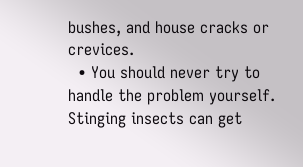bushes, and house cracks or crevices.
  • You should never try to handle the problem yourself. Stinging insects can get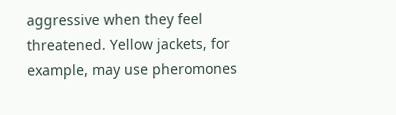aggressive when they feel threatened. Yellow jackets, for example, may use pheromones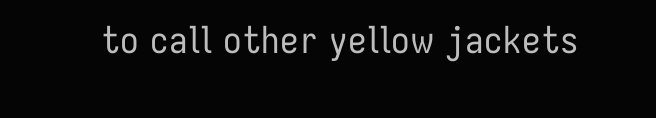to call other yellow jackets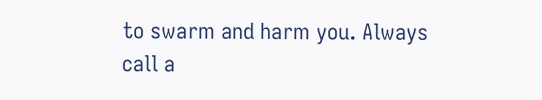to swarm and harm you. Always call a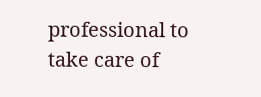professional to take care of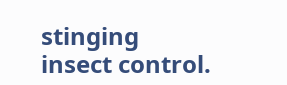stinging insect control.